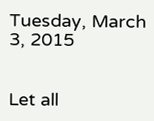Tuesday, March 3, 2015


Let all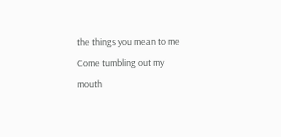the things you mean to me
Come tumbling out my mouth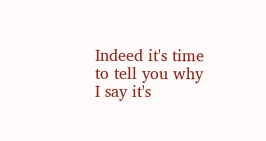Indeed it's time to tell you why
I say it's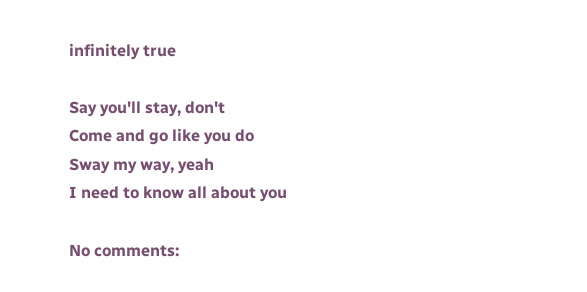infinitely true

Say you'll stay, don't
Come and go like you do
Sway my way, yeah
I need to know all about you

No comments: